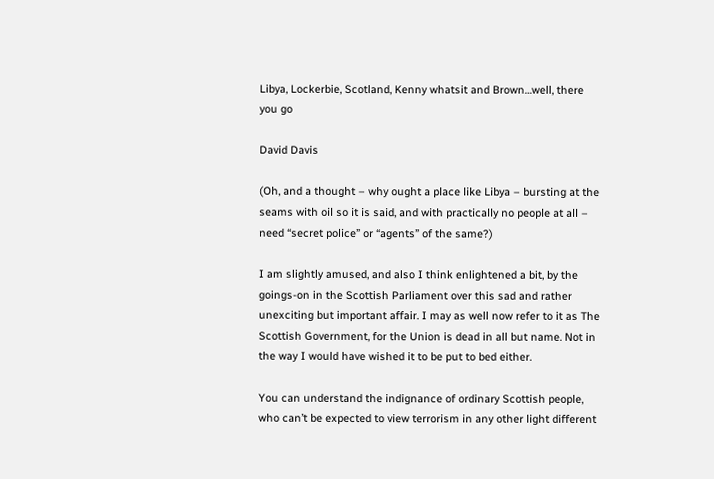Libya, Lockerbie, Scotland, Kenny whatsit and Brown…well, there you go

David Davis

(Oh, and a thought – why ought a place like Libya – bursting at the seams with oil so it is said, and with practically no people at all – need “secret police” or “agents” of the same?)

I am slightly amused, and also I think enlightened a bit, by the goings-on in the Scottish Parliament over this sad and rather unexciting but important affair. I may as well now refer to it as The Scottish Government, for the Union is dead in all but name. Not in the way I would have wished it to be put to bed either.

You can understand the indignance of ordinary Scottish people, who can’t be expected to view terrorism in any other light different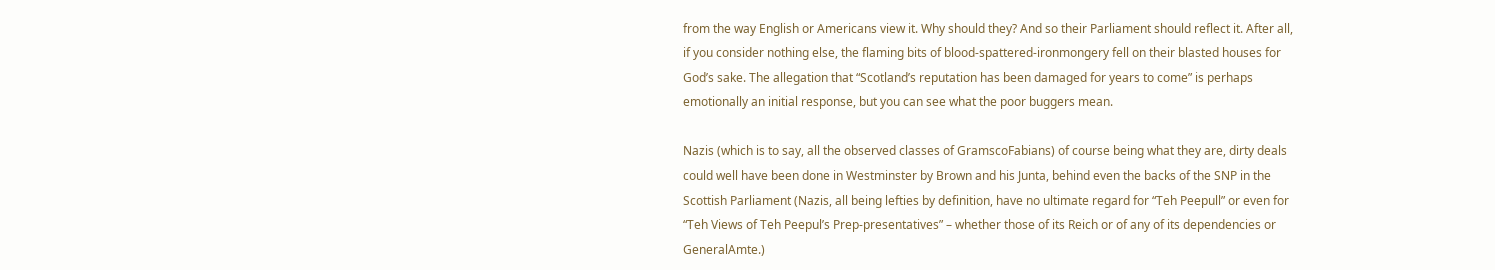from the way English or Americans view it. Why should they? And so their Parliament should reflect it. After all, if you consider nothing else, the flaming bits of blood-spattered-ironmongery fell on their blasted houses for God’s sake. The allegation that “Scotland’s reputation has been damaged for years to come” is perhaps emotionally an initial response, but you can see what the poor buggers mean.

Nazis (which is to say, all the observed classes of GramscoFabians) of course being what they are, dirty deals could well have been done in Westminster by Brown and his Junta, behind even the backs of the SNP in the Scottish Parliament (Nazis, all being lefties by definition, have no ultimate regard for “Teh Peepull” or even for “Teh Views of Teh Peepul’s Prep-presentatives” – whether those of its Reich or of any of its dependencies or GeneralAmte.)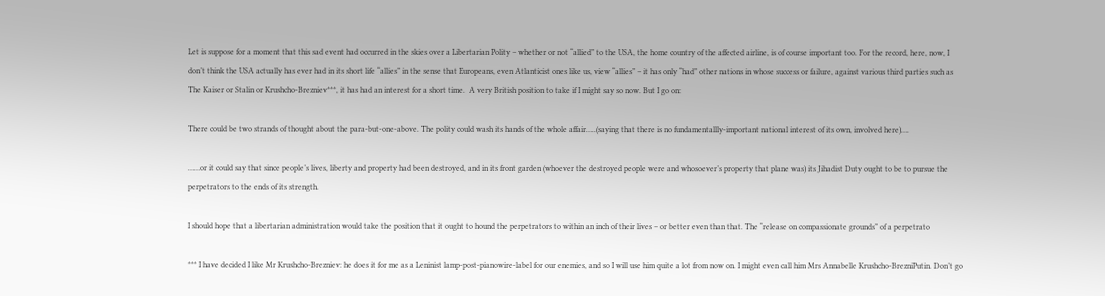Let is suppose for a moment that this sad event had occurred in the skies over a Libertarian Polity – whether or not “allied” to the USA, the home country of the affected airline, is of course important too. For the record, here, now, I don’t think the USA actually has ever had in its short life “allies” in the sense that Europeans, even Atlanticist ones like us, view “allies” – it has only “had” other nations in whose success or failure, against various third parties such as The Kaiser or Stalin or Krushcho-Brezniev***, it has had an interest for a short time.  A very British position to take if I might say so now. But I go on:

There could be two strands of thought about the para-but-one-above. The polity could wash its hands of the whole affair…..(saying that there is no fundamentallly-important national interest of its own, involved here)….

……or it could say that since people’s lives, liberty and property had been destroyed, and in its front garden (whoever the destroyed people were and whosoever’s property that plane was) its Jihadist Duty ought to be to pursue the perpetrators to the ends of its strength.

I should hope that a libertarian administration would take the position that it ought to hound the perpetrators to within an inch of their lives – or better even than that. The “release on compassionate grounds” of a perpetrato

*** I have decided I like Mr Krushcho-Brezniev: he does it for me as a Leninist lamp-post-pianowire-label for our enemies, and so I will use him quite a lot from now on. I might even call him Mrs Annabelle Krushcho-BrezniPutin. Don’t go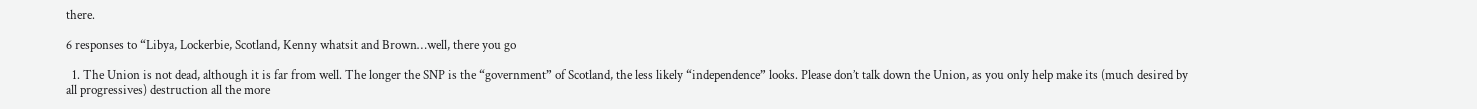there.

6 responses to “Libya, Lockerbie, Scotland, Kenny whatsit and Brown…well, there you go

  1. The Union is not dead, although it is far from well. The longer the SNP is the “government” of Scotland, the less likely “independence” looks. Please don’t talk down the Union, as you only help make its (much desired by all progressives) destruction all the more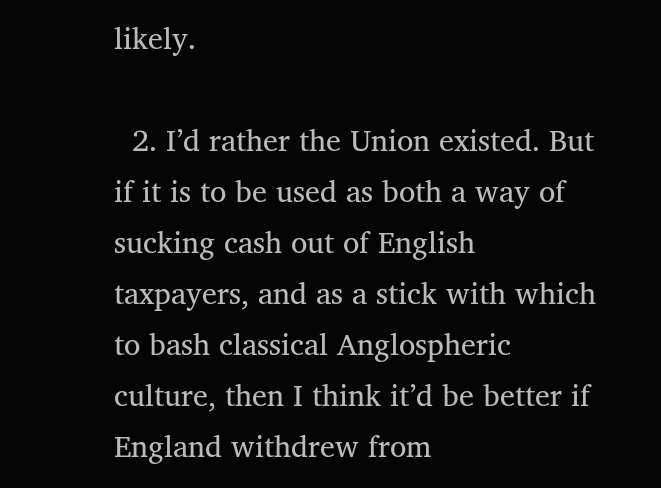likely.

  2. I’d rather the Union existed. But if it is to be used as both a way of sucking cash out of English taxpayers, and as a stick with which to bash classical Anglospheric culture, then I think it’d be better if England withdrew from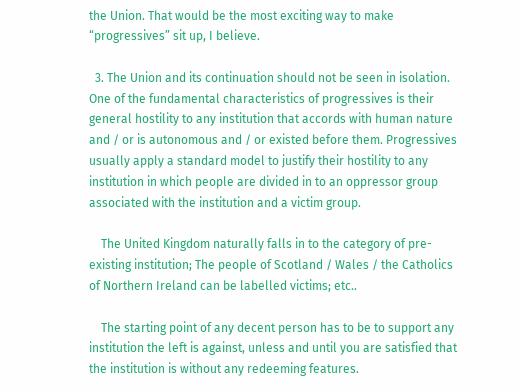the Union. That would be the most exciting way to make “progressives” sit up, I believe.

  3. The Union and its continuation should not be seen in isolation. One of the fundamental characteristics of progressives is their general hostility to any institution that accords with human nature and / or is autonomous and / or existed before them. Progressives usually apply a standard model to justify their hostility to any institution in which people are divided in to an oppressor group associated with the institution and a victim group.

    The United Kingdom naturally falls in to the category of pre-existing institution; The people of Scotland / Wales / the Catholics of Northern Ireland can be labelled victims; etc..

    The starting point of any decent person has to be to support any institution the left is against, unless and until you are satisfied that the institution is without any redeeming features.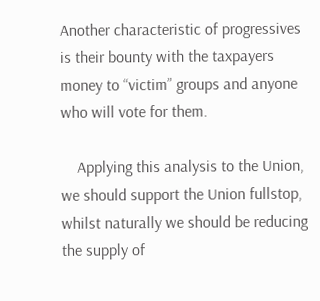Another characteristic of progressives is their bounty with the taxpayers money to “victim” groups and anyone who will vote for them.

    Applying this analysis to the Union, we should support the Union fullstop, whilst naturally we should be reducing the supply of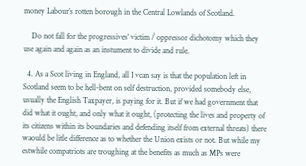money Labour’s rotten borough in the Central Lowlands of Scotland.

    Do not fall for the progressives’ victim / oppressor dichotomy which they use again and again as an instument to divide and rule.

  4. As a Scot living in England, all I vcan say is that the population left in Scotland seem to be hell-bent on self destruction, provided somebody else, usually the English Taxpayer, is paying for it. But if we had government that did what it ought, and only what it ought, (protecting the lives and property of its citizens within its boundaries and defending itself from external threats) there waould be litle difference as to whether the Union exists or not. But while my estwhile compatriots are troughing at the benefits as much as MPs were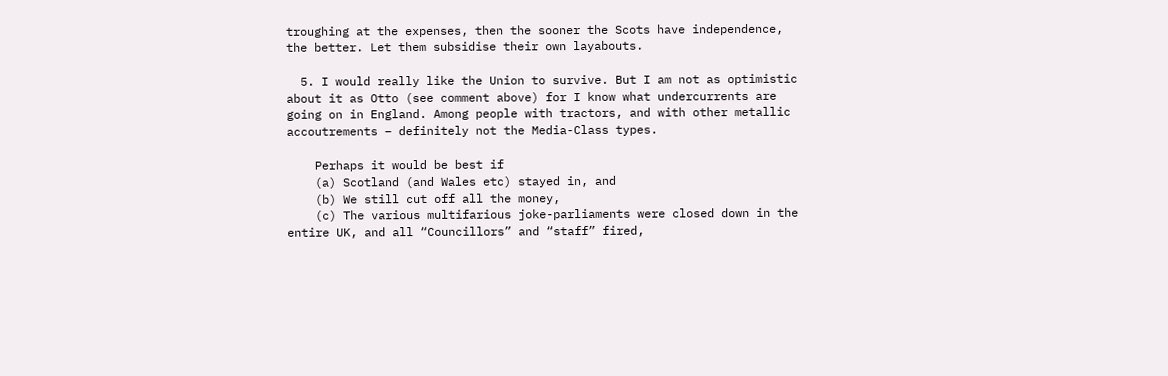troughing at the expenses, then the sooner the Scots have independence, the better. Let them subsidise their own layabouts.

  5. I would really like the Union to survive. But I am not as optimistic about it as Otto (see comment above) for I know what undercurrents are going on in England. Among people with tractors, and with other metallic accoutrements – definitely not the Media-Class types.

    Perhaps it would be best if
    (a) Scotland (and Wales etc) stayed in, and
    (b) We still cut off all the money,
    (c) The various multifarious joke-parliaments were closed down in the entire UK, and all “Councillors” and “staff” fired,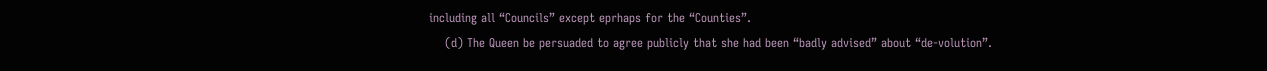including all “Councils” except eprhaps for the “Counties”.
    (d) The Queen be persuaded to agree publicly that she had been “badly advised” about “de-volution”.